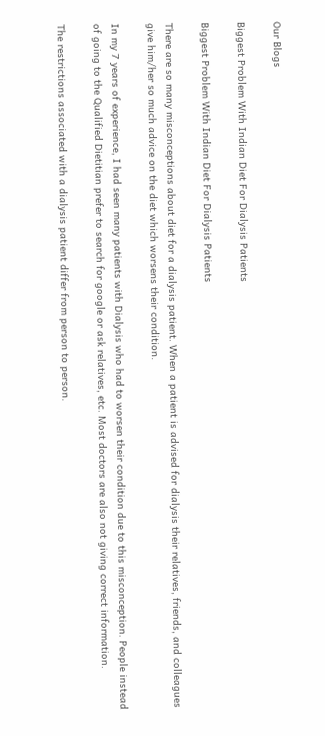Our Blogs

Biggest Problem With Indian Diet For Dialysis Patients

Biggest Problem With Indian Diet For Dialysis Patients

There are so many misconceptions about diet for a dialysis patient. When a patient is advised for dialysis their relatives, friends, and colleagues give him/her so much advice on the diet which worsens their condition.

In my 7 years of experience, I had seen many patients with Dialysis who had to worsen their condition due to this misconception. People instead of going to the Qualified Dietitian prefer to search for google or ask relatives, etc. Most doctors are also not giving correct information.

The restrictions associated with a dialysis patient differ from person to person.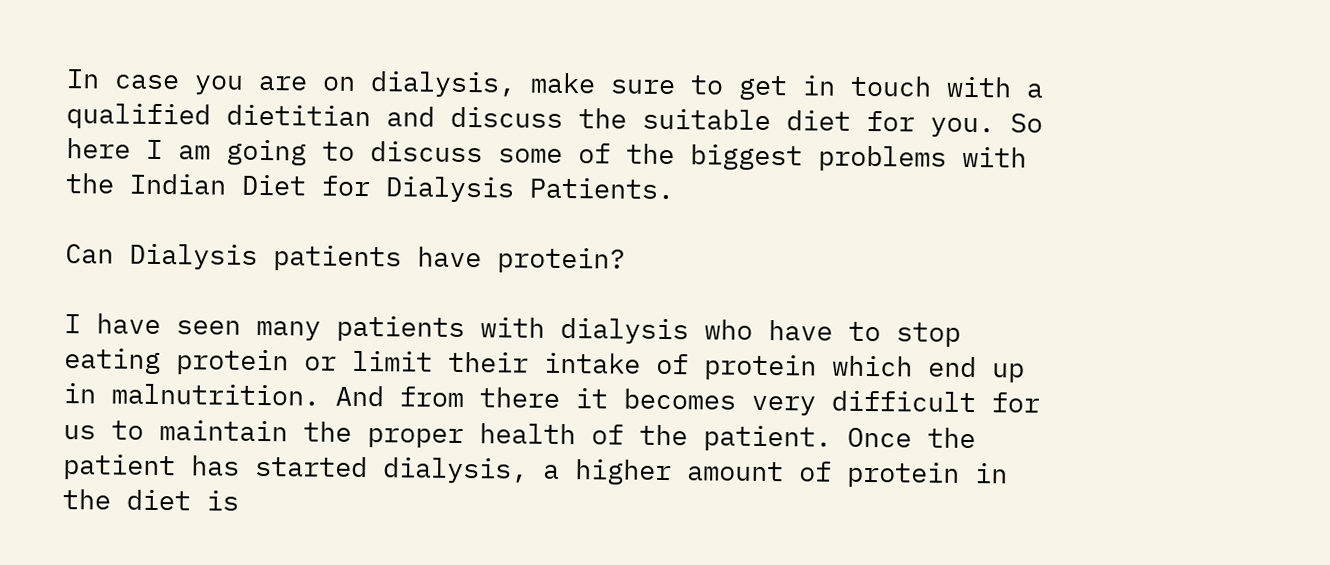In case you are on dialysis, make sure to get in touch with a qualified dietitian and discuss the suitable diet for you. So here I am going to discuss some of the biggest problems with the Indian Diet for Dialysis Patients.

Can Dialysis patients have protein?

I have seen many patients with dialysis who have to stop eating protein or limit their intake of protein which end up in malnutrition. And from there it becomes very difficult for us to maintain the proper health of the patient. Once the patient has started dialysis, a higher amount of protein in the diet is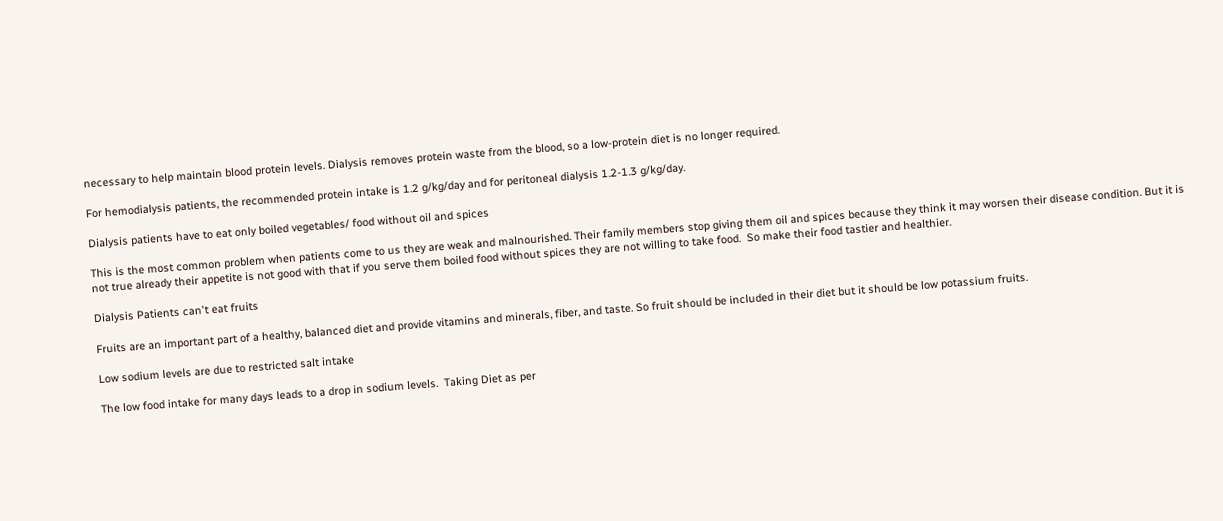necessary to help maintain blood protein levels. Dialysis removes protein waste from the blood, so a low-protein diet is no longer required.

For hemodialysis patients, the recommended protein intake is 1.2 g/kg/day and for peritoneal dialysis 1.2-1.3 g/kg/day.

Dialysis patients have to eat only boiled vegetables/ food without oil and spices

This is the most common problem when patients come to us they are weak and malnourished. Their family members stop giving them oil and spices because they think it may worsen their disease condition. But it is not true already their appetite is not good with that if you serve them boiled food without spices they are not willing to take food.  So make their food tastier and healthier.

Dialysis Patients can't eat fruits

Fruits are an important part of a healthy, balanced diet and provide vitamins and minerals, fiber, and taste. So fruit should be included in their diet but it should be low potassium fruits.

Low sodium levels are due to restricted salt intake

The low food intake for many days leads to a drop in sodium levels.  Taking Diet as per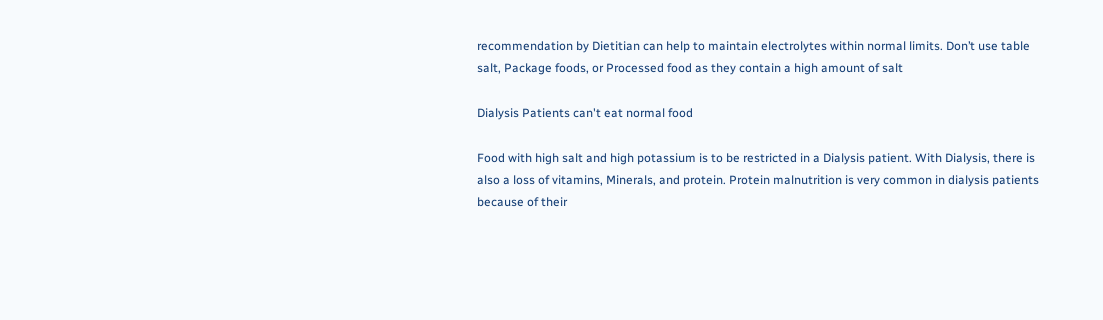recommendation by Dietitian can help to maintain electrolytes within normal limits. Don’t use table salt, Package foods, or Processed food as they contain a high amount of salt

Dialysis Patients can't eat normal food

Food with high salt and high potassium is to be restricted in a Dialysis patient. With Dialysis, there is also a loss of vitamins, Minerals, and protein. Protein malnutrition is very common in dialysis patients because of their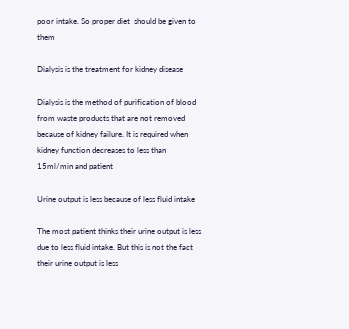poor intake. So proper diet  should be given to them

Dialysis is the treatment for kidney disease

Dialysis is the method of purification of blood from waste products that are not removed because of kidney failure. It is required when kidney function decreases to less than 15ml/min and patient

Urine output is less because of less fluid intake

The most patient thinks their urine output is less due to less fluid intake. But this is not the fact their urine output is less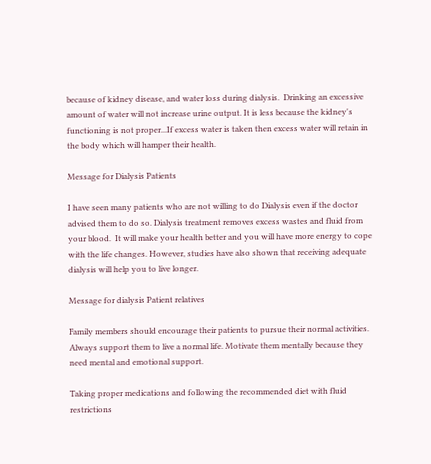because of kidney disease, and water loss during dialysis.  Drinking an excessive amount of water will not increase urine output. It is less because the kidney's functioning is not proper...If excess water is taken then excess water will retain in the body which will hamper their health.

Message for Dialysis Patients

I have seen many patients who are not willing to do Dialysis even if the doctor advised them to do so. Dialysis treatment removes excess wastes and fluid from your blood.  It will make your health better and you will have more energy to cope with the life changes. However, studies have also shown that receiving adequate dialysis will help you to live longer.

Message for dialysis Patient relatives

Family members should encourage their patients to pursue their normal activities.  Always support them to live a normal life. Motivate them mentally because they need mental and emotional support.

Taking proper medications and following the recommended diet with fluid restrictions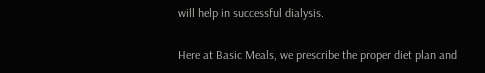will help in successful dialysis.

Here at Basic Meals, we prescribe the proper diet plan and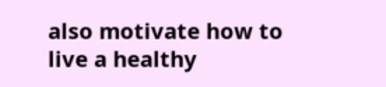also motivate how to live a healthy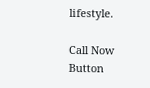lifestyle.

Call Now Button